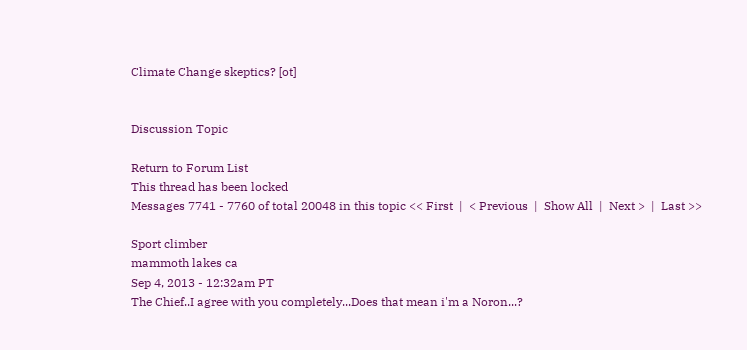Climate Change skeptics? [ot]


Discussion Topic

Return to Forum List
This thread has been locked
Messages 7741 - 7760 of total 20048 in this topic << First  |  < Previous  |  Show All  |  Next >  |  Last >>

Sport climber
mammoth lakes ca
Sep 4, 2013 - 12:32am PT
The Chief..I agree with you completely...Does that mean i'm a Noron...?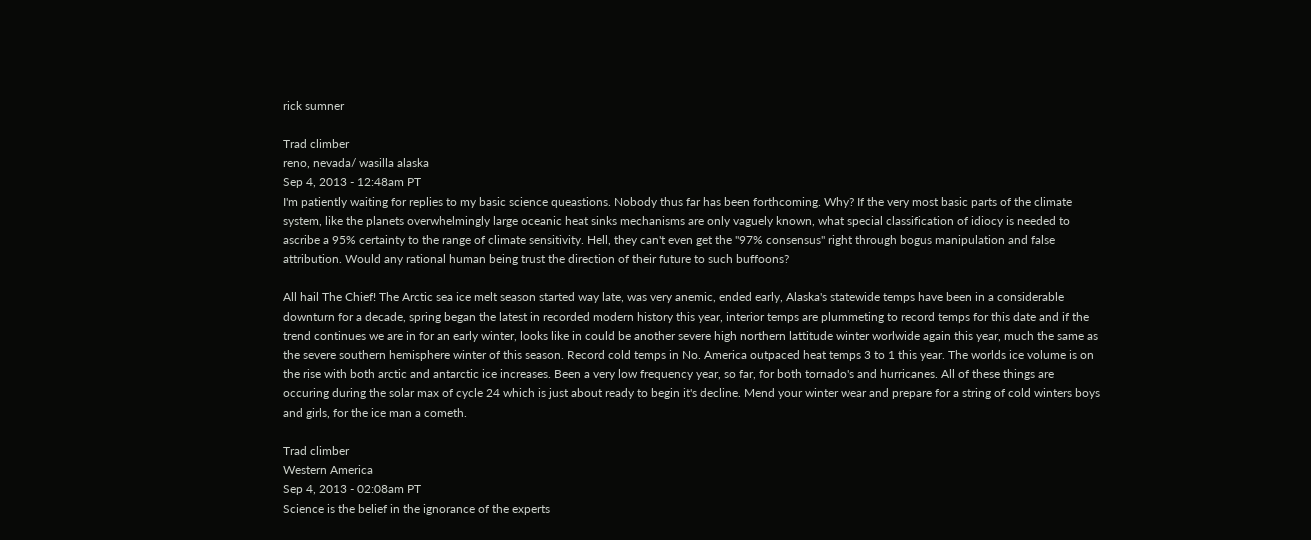rick sumner

Trad climber
reno, nevada/ wasilla alaska
Sep 4, 2013 - 12:48am PT
I'm patiently waiting for replies to my basic science queastions. Nobody thus far has been forthcoming. Why? If the very most basic parts of the climate system, like the planets overwhelmingly large oceanic heat sinks mechanisms are only vaguely known, what special classification of idiocy is needed to ascribe a 95% certainty to the range of climate sensitivity. Hell, they can't even get the "97% consensus" right through bogus manipulation and false attribution. Would any rational human being trust the direction of their future to such buffoons?

All hail The Chief! The Arctic sea ice melt season started way late, was very anemic, ended early, Alaska's statewide temps have been in a considerable downturn for a decade, spring began the latest in recorded modern history this year, interior temps are plummeting to record temps for this date and if the trend continues we are in for an early winter, looks like in could be another severe high northern lattitude winter worlwide again this year, much the same as the severe southern hemisphere winter of this season. Record cold temps in No. America outpaced heat temps 3 to 1 this year. The worlds ice volume is on the rise with both arctic and antarctic ice increases. Been a very low frequency year, so far, for both tornado's and hurricanes. All of these things are occuring during the solar max of cycle 24 which is just about ready to begin it's decline. Mend your winter wear and prepare for a string of cold winters boys and girls, for the ice man a cometh.

Trad climber
Western America
Sep 4, 2013 - 02:08am PT
Science is the belief in the ignorance of the experts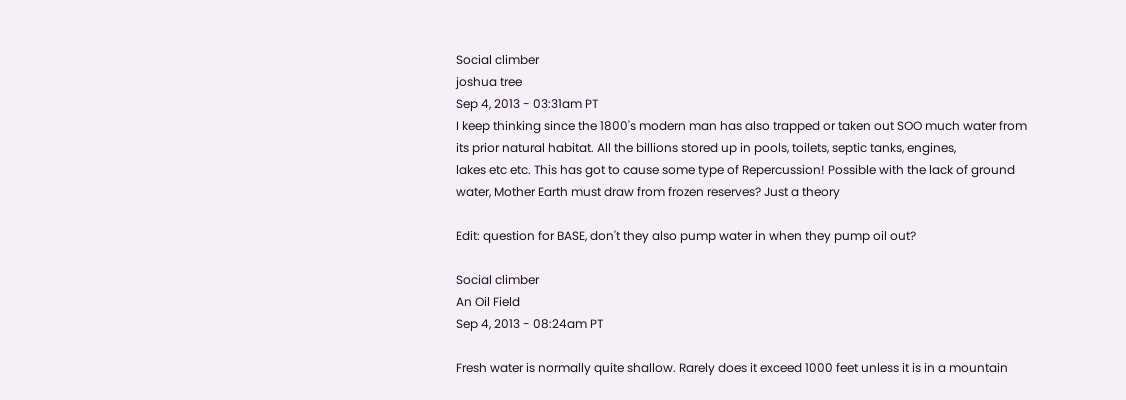Social climber
joshua tree
Sep 4, 2013 - 03:31am PT
I keep thinking since the 1800's modern man has also trapped or taken out SOO much water from its prior natural habitat. All the billions stored up in pools, toilets, septic tanks, engines,
lakes etc etc. This has got to cause some type of Repercussion! Possible with the lack of ground water, Mother Earth must draw from frozen reserves? Just a theory

Edit: question for BASE, don't they also pump water in when they pump oil out?

Social climber
An Oil Field
Sep 4, 2013 - 08:24am PT

Fresh water is normally quite shallow. Rarely does it exceed 1000 feet unless it is in a mountain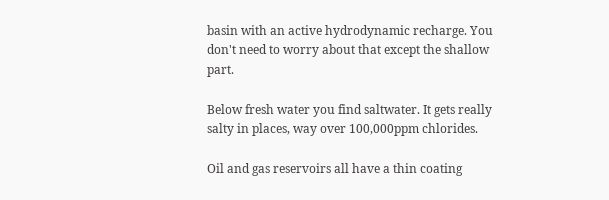basin with an active hydrodynamic recharge. You don't need to worry about that except the shallow part.

Below fresh water you find saltwater. It gets really salty in places, way over 100,000ppm chlorides.

Oil and gas reservoirs all have a thin coating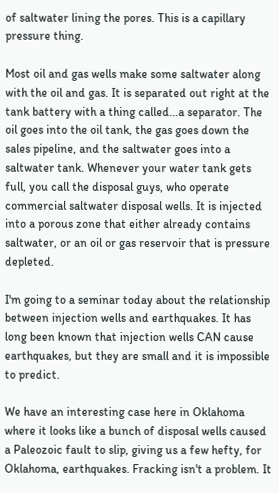of saltwater lining the pores. This is a capillary pressure thing.

Most oil and gas wells make some saltwater along with the oil and gas. It is separated out right at the tank battery with a thing called...a separator. The oil goes into the oil tank, the gas goes down the sales pipeline, and the saltwater goes into a saltwater tank. Whenever your water tank gets full, you call the disposal guys, who operate commercial saltwater disposal wells. It is injected into a porous zone that either already contains saltwater, or an oil or gas reservoir that is pressure depleted.

I'm going to a seminar today about the relationship between injection wells and earthquakes. It has long been known that injection wells CAN cause earthquakes, but they are small and it is impossible to predict.

We have an interesting case here in Oklahoma where it looks like a bunch of disposal wells caused a Paleozoic fault to slip, giving us a few hefty, for Oklahoma, earthquakes. Fracking isn't a problem. It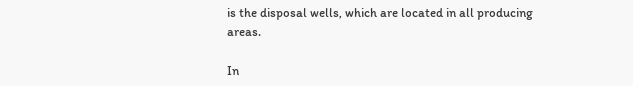is the disposal wells, which are located in all producing areas.

In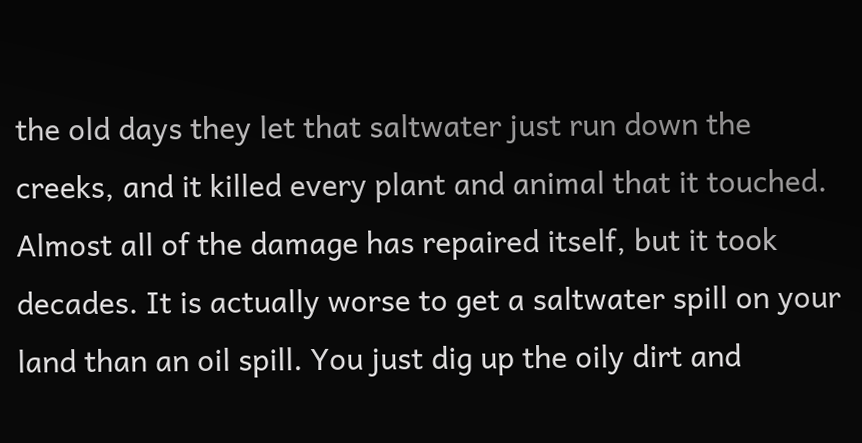the old days they let that saltwater just run down the creeks, and it killed every plant and animal that it touched. Almost all of the damage has repaired itself, but it took decades. It is actually worse to get a saltwater spill on your land than an oil spill. You just dig up the oily dirt and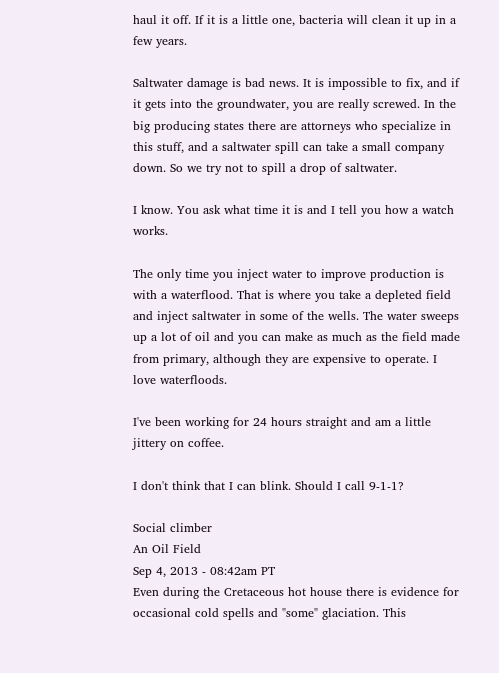haul it off. If it is a little one, bacteria will clean it up in a few years.

Saltwater damage is bad news. It is impossible to fix, and if it gets into the groundwater, you are really screwed. In the big producing states there are attorneys who specialize in this stuff, and a saltwater spill can take a small company down. So we try not to spill a drop of saltwater.

I know. You ask what time it is and I tell you how a watch works.

The only time you inject water to improve production is with a waterflood. That is where you take a depleted field and inject saltwater in some of the wells. The water sweeps up a lot of oil and you can make as much as the field made from primary, although they are expensive to operate. I love waterfloods.

I've been working for 24 hours straight and am a little jittery on coffee.

I don't think that I can blink. Should I call 9-1-1?

Social climber
An Oil Field
Sep 4, 2013 - 08:42am PT
Even during the Cretaceous hot house there is evidence for occasional cold spells and "some" glaciation. This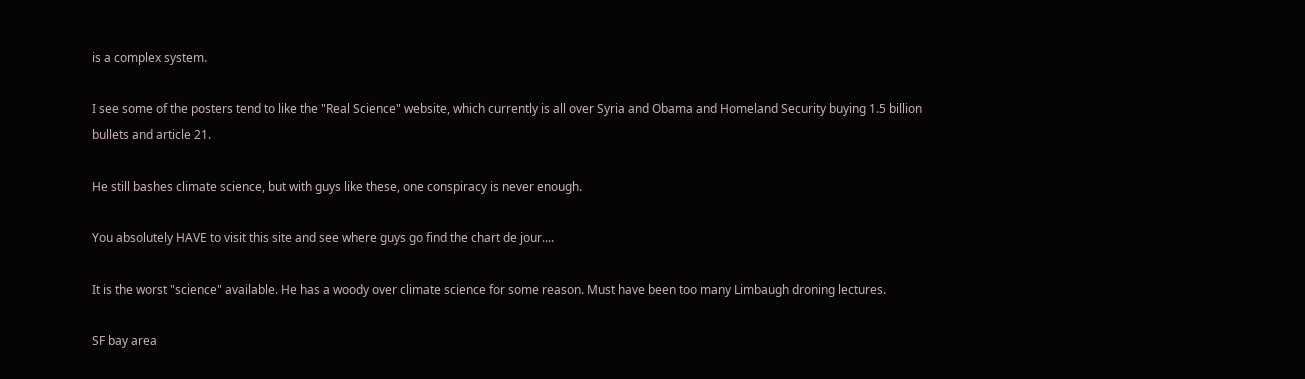is a complex system.

I see some of the posters tend to like the "Real Science" website, which currently is all over Syria and Obama and Homeland Security buying 1.5 billion bullets and article 21.

He still bashes climate science, but with guys like these, one conspiracy is never enough.

You absolutely HAVE to visit this site and see where guys go find the chart de jour....

It is the worst "science" available. He has a woody over climate science for some reason. Must have been too many Limbaugh droning lectures.

SF bay area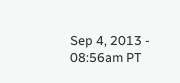Sep 4, 2013 - 08:56am PT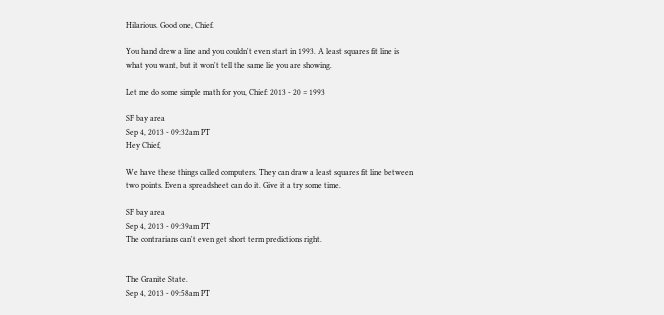Hilarious. Good one, Chief.

You hand drew a line and you couldn't even start in 1993. A least squares fit line is what you want, but it won't tell the same lie you are showing.

Let me do some simple math for you, Chief: 2013 - 20 = 1993

SF bay area
Sep 4, 2013 - 09:32am PT
Hey Chief,

We have these things called computers. They can draw a least squares fit line between two points. Even a spreadsheet can do it. Give it a try some time.

SF bay area
Sep 4, 2013 - 09:39am PT
The contrarians can't even get short term predictions right.


The Granite State.
Sep 4, 2013 - 09:58am PT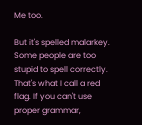Me too.

But it's spelled malarkey. Some people are too stupid to spell correctly. That's what I call a red flag. If you can't use proper grammar,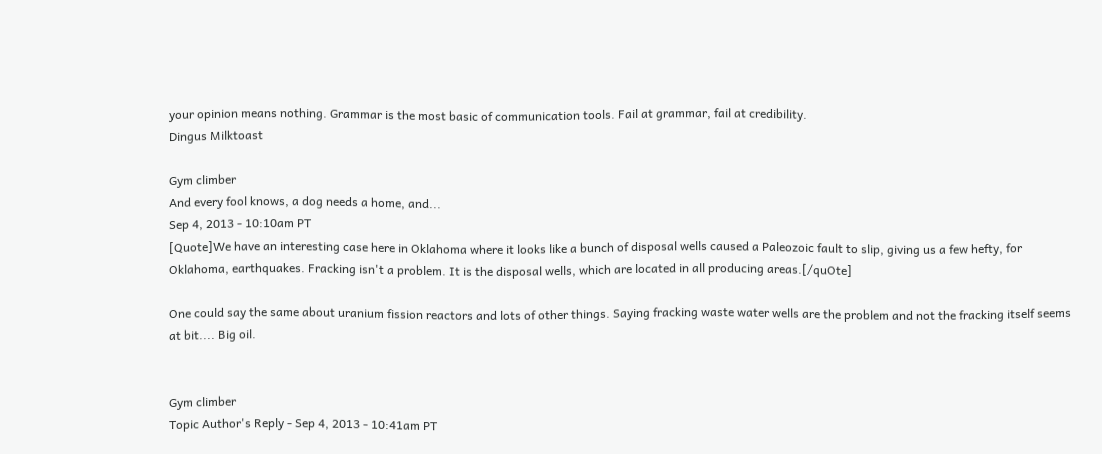your opinion means nothing. Grammar is the most basic of communication tools. Fail at grammar, fail at credibility.
Dingus Milktoast

Gym climber
And every fool knows, a dog needs a home, and...
Sep 4, 2013 - 10:10am PT
[Quote]We have an interesting case here in Oklahoma where it looks like a bunch of disposal wells caused a Paleozoic fault to slip, giving us a few hefty, for Oklahoma, earthquakes. Fracking isn't a problem. It is the disposal wells, which are located in all producing areas.[/quOte]

One could say the same about uranium fission reactors and lots of other things. Saying fracking waste water wells are the problem and not the fracking itself seems at bit.... Big oil.


Gym climber
Topic Author's Reply - Sep 4, 2013 - 10:41am PT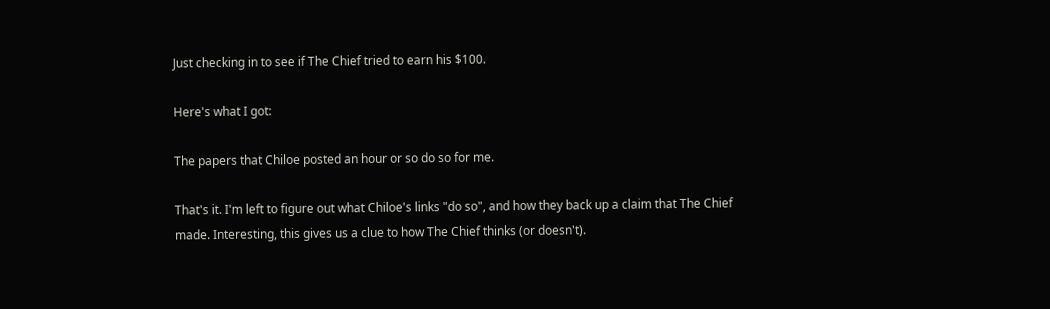Just checking in to see if The Chief tried to earn his $100.

Here's what I got:

The papers that Chiloe posted an hour or so do so for me.

That's it. I'm left to figure out what Chiloe's links "do so", and how they back up a claim that The Chief made. Interesting, this gives us a clue to how The Chief thinks (or doesn't).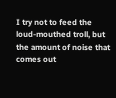I try not to feed the loud-mouthed troll, but the amount of noise that comes out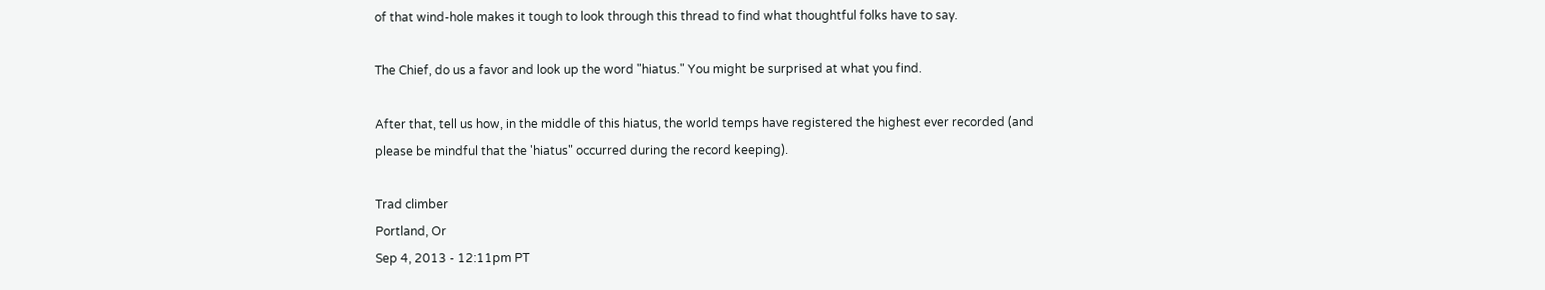of that wind-hole makes it tough to look through this thread to find what thoughtful folks have to say.

The Chief, do us a favor and look up the word "hiatus." You might be surprised at what you find.

After that, tell us how, in the middle of this hiatus, the world temps have registered the highest ever recorded (and please be mindful that the 'hiatus" occurred during the record keeping).

Trad climber
Portland, Or
Sep 4, 2013 - 12:11pm PT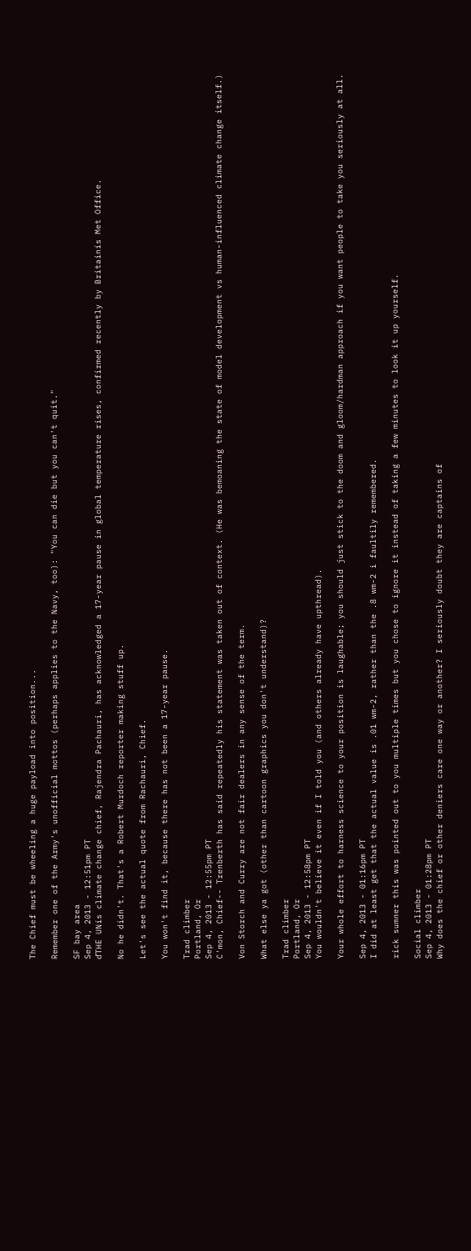The Chief must be wheeling a huge payload into position...

Remember one of the Army's unofficial mottos (perhaps applies to the Navy, too): "You can die but you can't quit."

SF bay area
Sep 4, 2013 - 12:51pm PT
ďTHE UNís climate change chief, Rajendra Pachauri, has acknowledged a 17-year pause in global temperature rises, confirmed recently by Britainís Met Office.

No he didn't. That's a Robert Murdoch reporter making stuff up.

Let's see the actual quote from Rachauri, Chief.

You won't find it, because there has not been a 17-year pause.

Trad climber
Portland, Or
Sep 4, 2013 - 12:55pm PT
C'mon, Chief-- Trenberth has said repeatedly his statement was taken out of context. (He was bemoaning the state of model development vs human-influenced climate change itself.)

Von Storch and Curry are not fair dealers in any sense of the term.

What else ya got (other than cartoon graphics you don't understand)?

Trad climber
Portland, Or
Sep 4, 2013 - 12:58pm PT
You wouldn't believe it even if I told you (and others already have upthread).

Your whole effort to harness science to your position is laughable; you should just stick to the doom and gloom/hardman approach if you want people to take you seriously at all.

Sep 4, 2013 - 01:16pm PT
I did at least get that the actual value is .01 wm-2, rather than the .8 wm-2 i faultily remembered.

rick sumner this was pointed out to you multiple times but you chose to ignore it instead of taking a few minutes to look it up yourself.

Social climber
Sep 4, 2013 - 01:28pm PT
Why does the chief or other deniers care one way or another? I seriously doubt they are captains of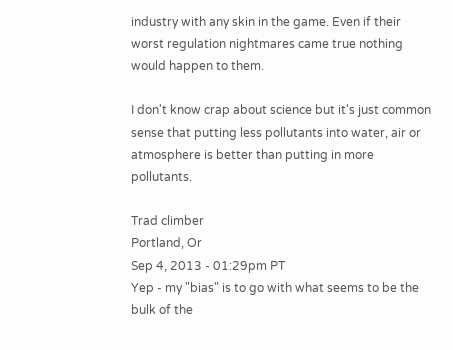industry with any skin in the game. Even if their worst regulation nightmares came true nothing would happen to them.

I don't know crap about science but it's just common sense that putting less pollutants into water, air or atmosphere is better than putting in more pollutants.

Trad climber
Portland, Or
Sep 4, 2013 - 01:29pm PT
Yep - my "bias" is to go with what seems to be the bulk of the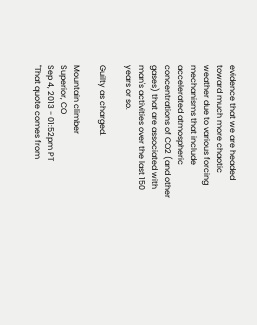evidence that we are headed toward much more chaotic weather due to various forcing mechanisms that include accelerated atmospheric concentrations of CO2 (and other gases) that are associated with man's activities over the last 150 years or so.

Guilty as charged.

Mountain climber
Superior, CO
Sep 4, 2013 - 01:52pm PT
"That quote comes from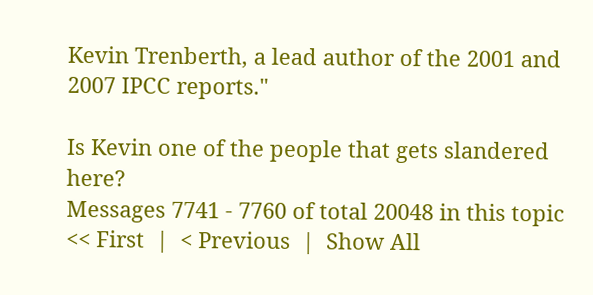Kevin Trenberth, a lead author of the 2001 and 2007 IPCC reports."

Is Kevin one of the people that gets slandered here?
Messages 7741 - 7760 of total 20048 in this topic << First  |  < Previous  |  Show All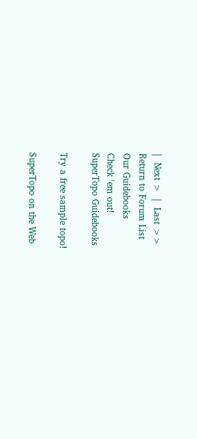|  Next >  |  Last >>
Return to Forum List
Our Guidebooks
Check 'em out!
SuperTopo Guidebooks

Try a free sample topo!

SuperTopo on the Web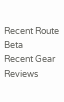Recent Route Beta
Recent Gear Reviews